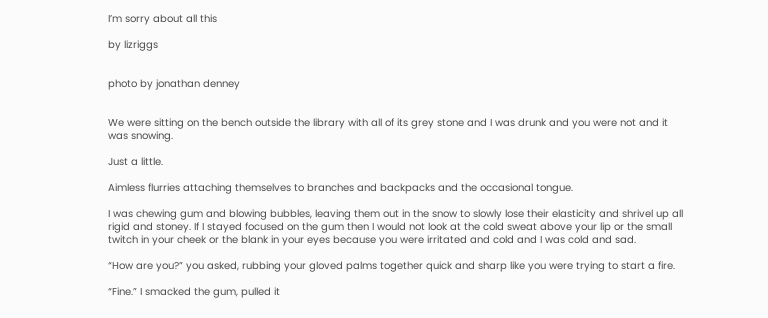I’m sorry about all this

by lizriggs


photo by jonathan denney


We were sitting on the bench outside the library with all of its grey stone and I was drunk and you were not and it was snowing.

Just a little.

Aimless flurries attaching themselves to branches and backpacks and the occasional tongue.

I was chewing gum and blowing bubbles, leaving them out in the snow to slowly lose their elasticity and shrivel up all rigid and stoney. If I stayed focused on the gum then I would not look at the cold sweat above your lip or the small twitch in your cheek or the blank in your eyes because you were irritated and cold and I was cold and sad.

“How are you?” you asked, rubbing your gloved palms together quick and sharp like you were trying to start a fire.

“Fine.” I smacked the gum, pulled it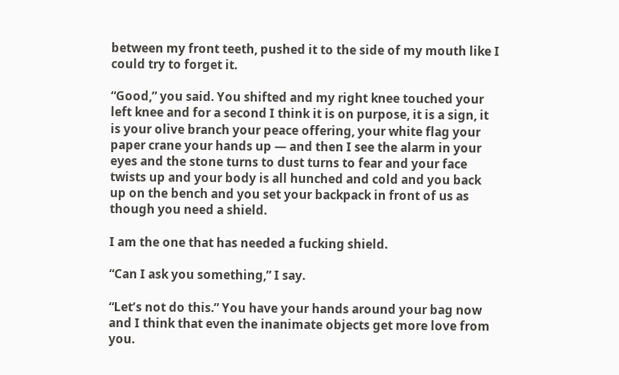between my front teeth, pushed it to the side of my mouth like I could try to forget it.

“Good,” you said. You shifted and my right knee touched your left knee and for a second I think it is on purpose, it is a sign, it is your olive branch your peace offering, your white flag your paper crane your hands up — and then I see the alarm in your eyes and the stone turns to dust turns to fear and your face twists up and your body is all hunched and cold and you back up on the bench and you set your backpack in front of us as though you need a shield.

I am the one that has needed a fucking shield.

“Can I ask you something,” I say.

“Let’s not do this.” You have your hands around your bag now and I think that even the inanimate objects get more love from you.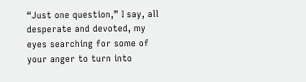“Just one question,” I say, all desperate and devoted, my eyes searching for some of your anger to turn into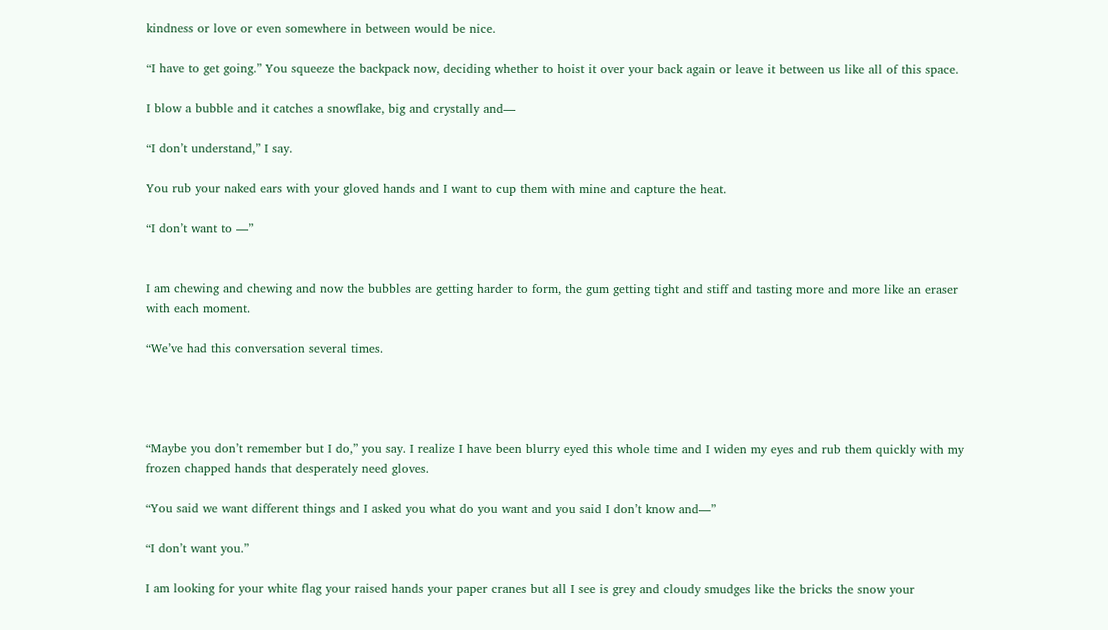kindness or love or even somewhere in between would be nice.

“I have to get going.” You squeeze the backpack now, deciding whether to hoist it over your back again or leave it between us like all of this space.

I blow a bubble and it catches a snowflake, big and crystally and—

“I don’t understand,” I say.

You rub your naked ears with your gloved hands and I want to cup them with mine and capture the heat.

“I don’t want to —”


I am chewing and chewing and now the bubbles are getting harder to form, the gum getting tight and stiff and tasting more and more like an eraser with each moment.

“We’ve had this conversation several times.




“Maybe you don’t remember but I do,” you say. I realize I have been blurry eyed this whole time and I widen my eyes and rub them quickly with my frozen chapped hands that desperately need gloves.

“You said we want different things and I asked you what do you want and you said I don’t know and—”

“I don’t want you.”

I am looking for your white flag your raised hands your paper cranes but all I see is grey and cloudy smudges like the bricks the snow your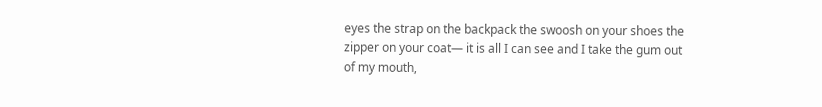eyes the strap on the backpack the swoosh on your shoes the zipper on your coat— it is all I can see and I take the gum out of my mouth,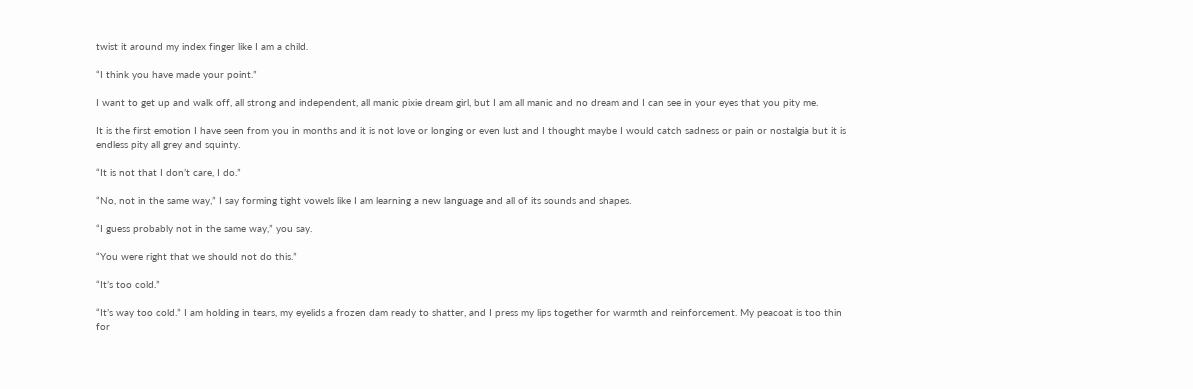twist it around my index finger like I am a child.

“I think you have made your point.”

I want to get up and walk off, all strong and independent, all manic pixie dream girl, but I am all manic and no dream and I can see in your eyes that you pity me.

It is the first emotion I have seen from you in months and it is not love or longing or even lust and I thought maybe I would catch sadness or pain or nostalgia but it is endless pity all grey and squinty.

“It is not that I don’t care, I do.”

“No, not in the same way,” I say forming tight vowels like I am learning a new language and all of its sounds and shapes.

“I guess probably not in the same way,” you say.

“You were right that we should not do this.”

“It’s too cold.”

“It’s way too cold.” I am holding in tears, my eyelids a frozen dam ready to shatter, and I press my lips together for warmth and reinforcement. My peacoat is too thin for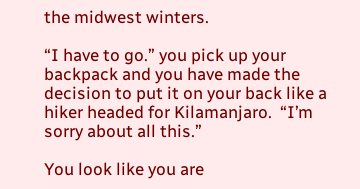the midwest winters.

“I have to go.” you pick up your backpack and you have made the decision to put it on your back like a hiker headed for Kilamanjaro.  “I’m sorry about all this.”

You look like you are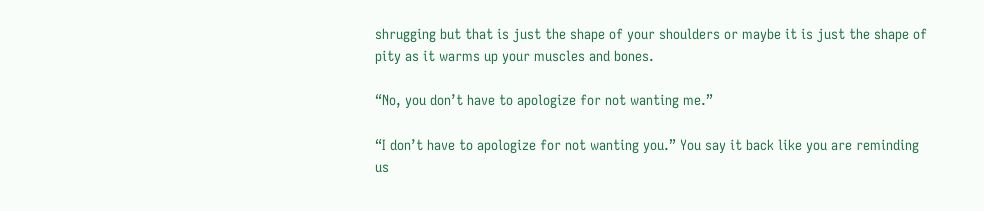shrugging but that is just the shape of your shoulders or maybe it is just the shape of pity as it warms up your muscles and bones.

“No, you don’t have to apologize for not wanting me.”

“I don’t have to apologize for not wanting you.” You say it back like you are reminding us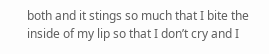both and it stings so much that I bite the inside of my lip so that I don’t cry and I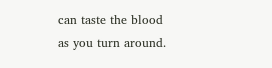can taste the blood as you turn around.